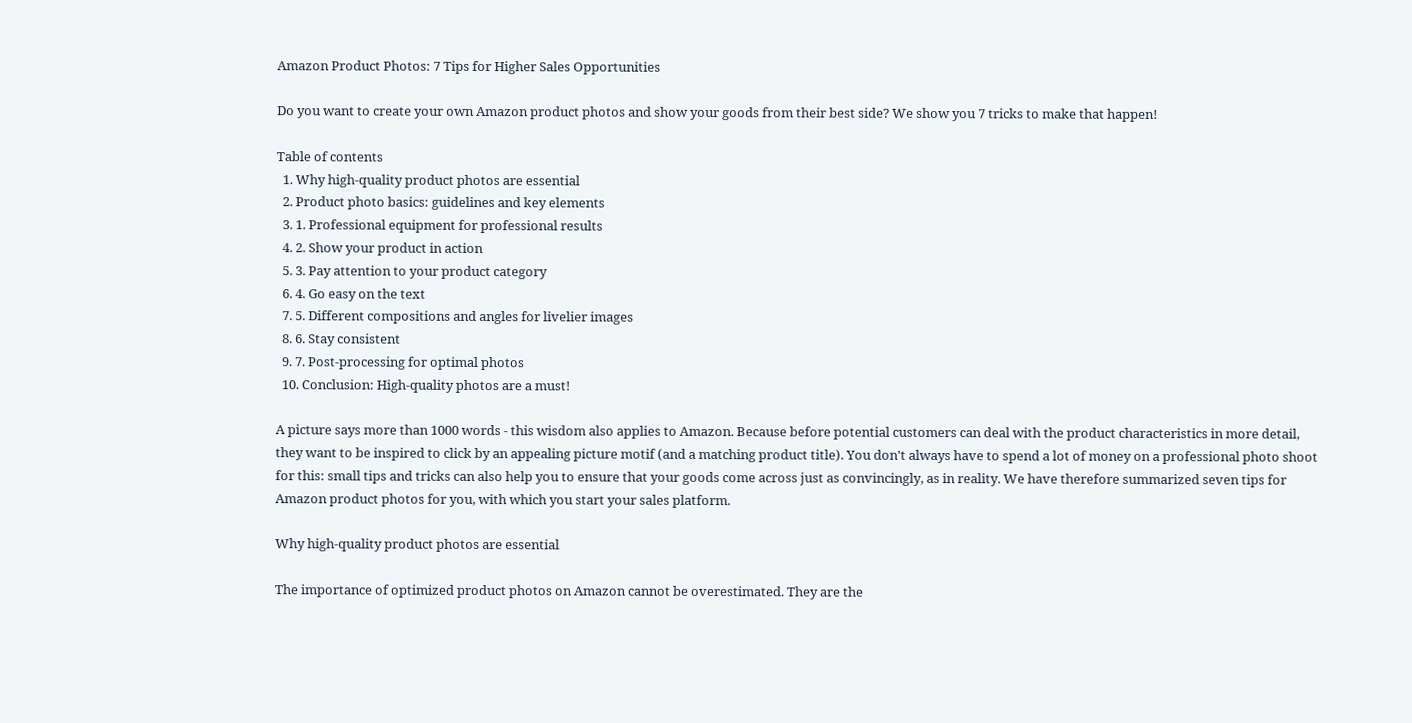Amazon Product Photos: 7 Tips for Higher Sales Opportunities

Do you want to create your own Amazon product photos and show your goods from their best side? We show you 7 tricks to make that happen!

Table of contents
  1. Why high-quality product photos are essential
  2. Product photo basics: guidelines and key elements
  3. 1. Professional equipment for professional results
  4. 2. Show your product in action
  5. 3. Pay attention to your product category
  6. 4. Go easy on the text
  7. 5. Different compositions and angles for livelier images
  8. 6. Stay consistent
  9. 7. Post-processing for optimal photos
  10. Conclusion: High-quality photos are a must!

A picture says more than 1000 words - this wisdom also applies to Amazon. Because before potential customers can deal with the product characteristics in more detail, they want to be inspired to click by an appealing picture motif (and a matching product title). You don't always have to spend a lot of money on a professional photo shoot for this: small tips and tricks can also help you to ensure that your goods come across just as convincingly, as in reality. We have therefore summarized seven tips for Amazon product photos for you, with which you start your sales platform.

Why high-quality product photos are essential

The importance of optimized product photos on Amazon cannot be overestimated. They are the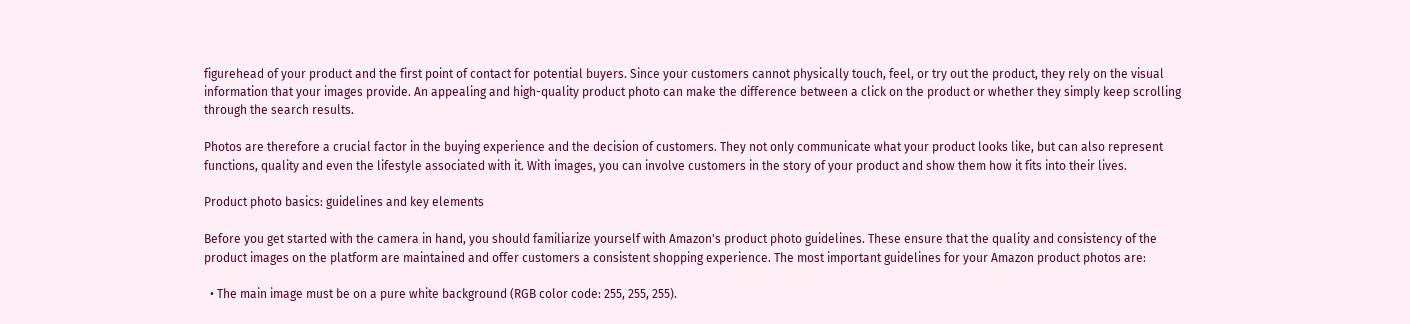figurehead of your product and the first point of contact for potential buyers. Since your customers cannot physically touch, feel, or try out the product, they rely on the visual information that your images provide. An appealing and high-quality product photo can make the difference between a click on the product or whether they simply keep scrolling through the search results.

Photos are therefore a crucial factor in the buying experience and the decision of customers. They not only communicate what your product looks like, but can also represent functions, quality and even the lifestyle associated with it. With images, you can involve customers in the story of your product and show them how it fits into their lives.

Product photo basics: guidelines and key elements

Before you get started with the camera in hand, you should familiarize yourself with Amazon's product photo guidelines. These ensure that the quality and consistency of the product images on the platform are maintained and offer customers a consistent shopping experience. The most important guidelines for your Amazon product photos are:

  • The main image must be on a pure white background (RGB color code: 255, 255, 255).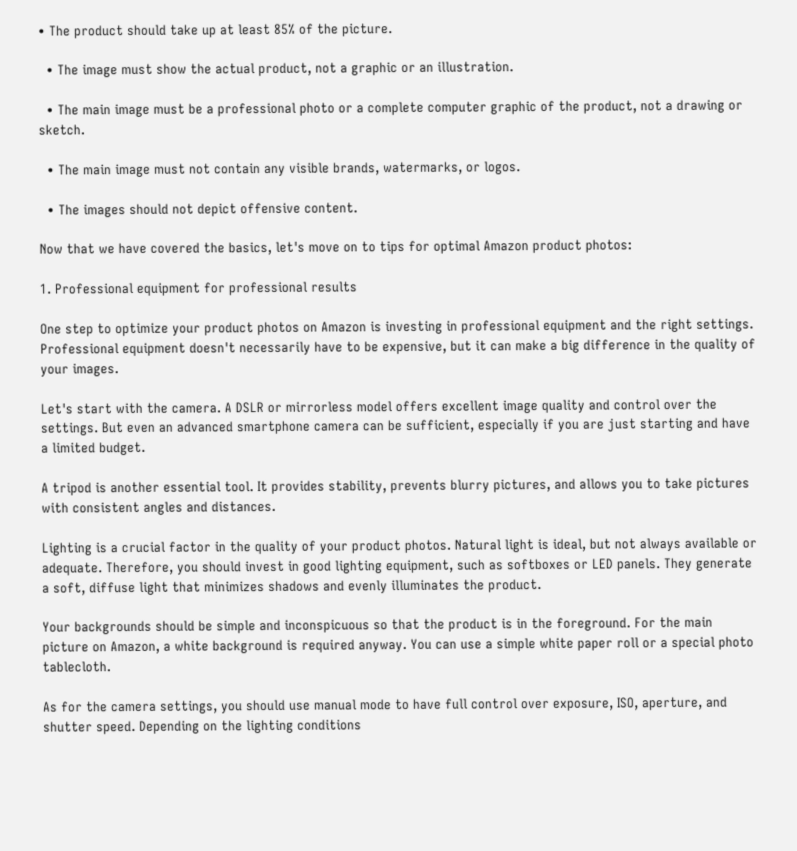• The product should take up at least 85% of the picture.

  • The image must show the actual product, not a graphic or an illustration.

  • The main image must be a professional photo or a complete computer graphic of the product, not a drawing or sketch.

  • The main image must not contain any visible brands, watermarks, or logos.

  • The images should not depict offensive content.

Now that we have covered the basics, let's move on to tips for optimal Amazon product photos:

1. Professional equipment for professional results

One step to optimize your product photos on Amazon is investing in professional equipment and the right settings. Professional equipment doesn't necessarily have to be expensive, but it can make a big difference in the quality of your images.

Let's start with the camera. A DSLR or mirrorless model offers excellent image quality and control over the settings. But even an advanced smartphone camera can be sufficient, especially if you are just starting and have a limited budget.

A tripod is another essential tool. It provides stability, prevents blurry pictures, and allows you to take pictures with consistent angles and distances.

Lighting is a crucial factor in the quality of your product photos. Natural light is ideal, but not always available or adequate. Therefore, you should invest in good lighting equipment, such as softboxes or LED panels. They generate a soft, diffuse light that minimizes shadows and evenly illuminates the product.

Your backgrounds should be simple and inconspicuous so that the product is in the foreground. For the main picture on Amazon, a white background is required anyway. You can use a simple white paper roll or a special photo tablecloth.

As for the camera settings, you should use manual mode to have full control over exposure, ISO, aperture, and shutter speed. Depending on the lighting conditions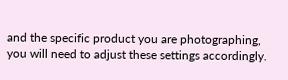and the specific product you are photographing, you will need to adjust these settings accordingly.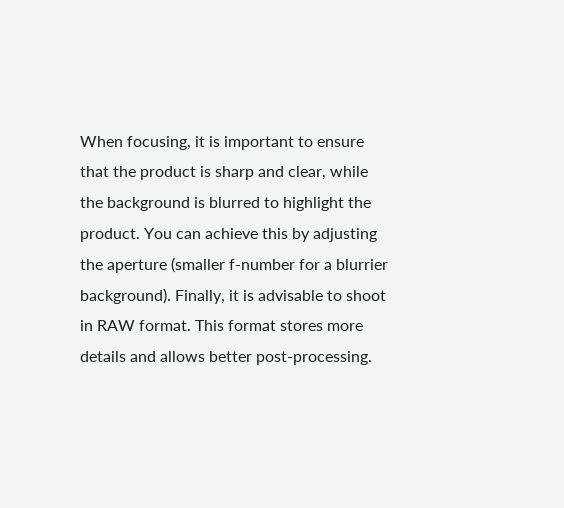When focusing, it is important to ensure that the product is sharp and clear, while the background is blurred to highlight the product. You can achieve this by adjusting the aperture (smaller f-number for a blurrier background). Finally, it is advisable to shoot in RAW format. This format stores more details and allows better post-processing.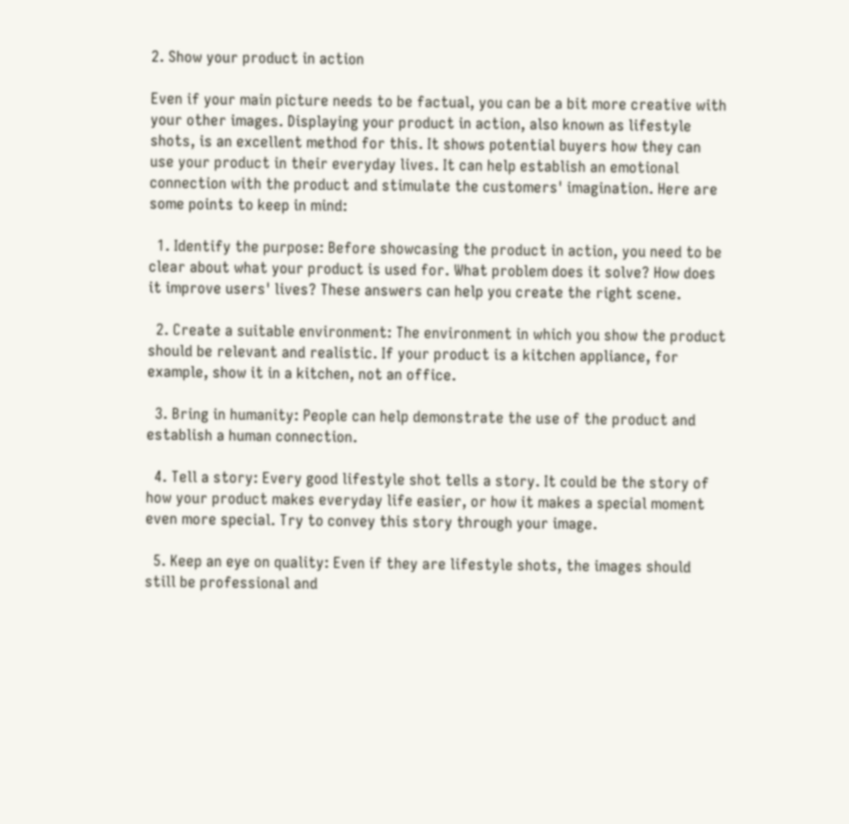2. Show your product in action

Even if your main picture needs to be factual, you can be a bit more creative with your other images. Displaying your product in action, also known as lifestyle shots, is an excellent method for this. It shows potential buyers how they can use your product in their everyday lives. It can help establish an emotional connection with the product and stimulate the customers' imagination. Here are some points to keep in mind:

  1. Identify the purpose: Before showcasing the product in action, you need to be clear about what your product is used for. What problem does it solve? How does it improve users' lives? These answers can help you create the right scene.

  2. Create a suitable environment: The environment in which you show the product should be relevant and realistic. If your product is a kitchen appliance, for example, show it in a kitchen, not an office.

  3. Bring in humanity: People can help demonstrate the use of the product and establish a human connection.

  4. Tell a story: Every good lifestyle shot tells a story. It could be the story of how your product makes everyday life easier, or how it makes a special moment even more special. Try to convey this story through your image.

  5. Keep an eye on quality: Even if they are lifestyle shots, the images should still be professional and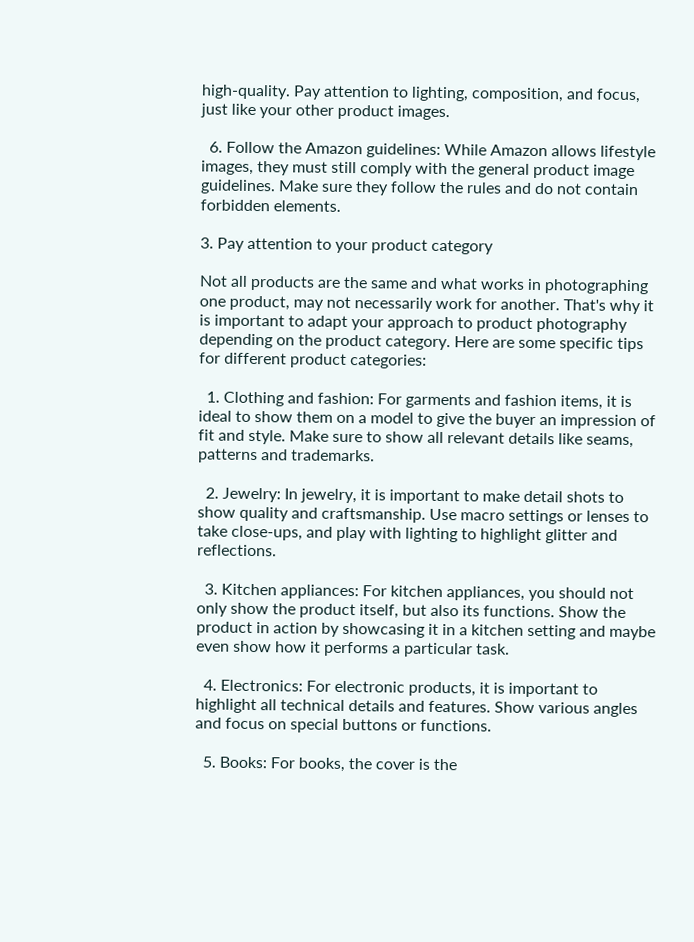high-quality. Pay attention to lighting, composition, and focus, just like your other product images.

  6. Follow the Amazon guidelines: While Amazon allows lifestyle images, they must still comply with the general product image guidelines. Make sure they follow the rules and do not contain forbidden elements.

3. Pay attention to your product category

Not all products are the same and what works in photographing one product, may not necessarily work for another. That's why it is important to adapt your approach to product photography depending on the product category. Here are some specific tips for different product categories:

  1. Clothing and fashion: For garments and fashion items, it is ideal to show them on a model to give the buyer an impression of fit and style. Make sure to show all relevant details like seams, patterns and trademarks.

  2. Jewelry: In jewelry, it is important to make detail shots to show quality and craftsmanship. Use macro settings or lenses to take close-ups, and play with lighting to highlight glitter and reflections.

  3. Kitchen appliances: For kitchen appliances, you should not only show the product itself, but also its functions. Show the product in action by showcasing it in a kitchen setting and maybe even show how it performs a particular task.

  4. Electronics: For electronic products, it is important to highlight all technical details and features. Show various angles and focus on special buttons or functions.

  5. Books: For books, the cover is the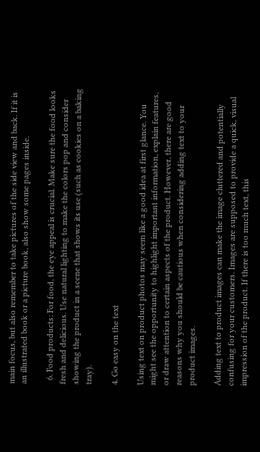main focus, but also remember to take pictures of the side view and back. If it is an illustrated book or a picture book, also show some pages inside.

  6. Food products: For food, the eye appeal is crucial. Make sure the food looks fresh and delicious. Use natural lighting to make the colors pop and consider showing the product in a scene that shows its use (such as cookies on a baking tray).

4. Go easy on the text

Using text on product photos may seem like a good idea at first glance. You might see the opportunity to highlight important information, explain features, or draw attention to certain aspects of the product. However, there are good reasons why you should be cautious when considering adding text to your product images.

Adding text to product images can make the image cluttered and potentially confusing for your customers. Images are supposed to provide a quick, visual impression of the product. If there is too much text, this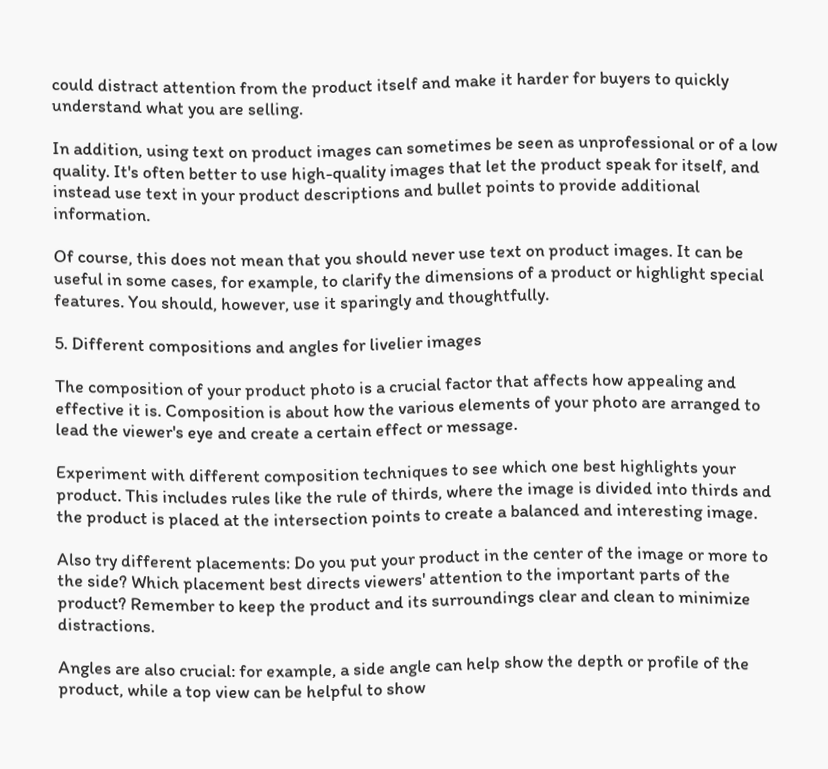could distract attention from the product itself and make it harder for buyers to quickly understand what you are selling.

In addition, using text on product images can sometimes be seen as unprofessional or of a low quality. It's often better to use high-quality images that let the product speak for itself, and instead use text in your product descriptions and bullet points to provide additional information.

Of course, this does not mean that you should never use text on product images. It can be useful in some cases, for example, to clarify the dimensions of a product or highlight special features. You should, however, use it sparingly and thoughtfully.

5. Different compositions and angles for livelier images

The composition of your product photo is a crucial factor that affects how appealing and effective it is. Composition is about how the various elements of your photo are arranged to lead the viewer's eye and create a certain effect or message.

Experiment with different composition techniques to see which one best highlights your product. This includes rules like the rule of thirds, where the image is divided into thirds and the product is placed at the intersection points to create a balanced and interesting image.

Also try different placements: Do you put your product in the center of the image or more to the side? Which placement best directs viewers' attention to the important parts of the product? Remember to keep the product and its surroundings clear and clean to minimize distractions.

Angles are also crucial: for example, a side angle can help show the depth or profile of the product, while a top view can be helpful to show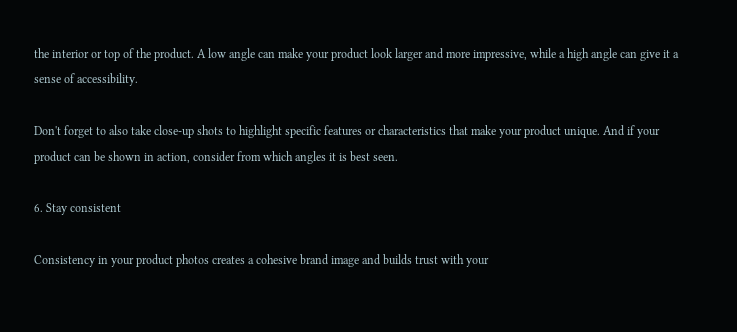the interior or top of the product. A low angle can make your product look larger and more impressive, while a high angle can give it a sense of accessibility.

Don't forget to also take close-up shots to highlight specific features or characteristics that make your product unique. And if your product can be shown in action, consider from which angles it is best seen.

6. Stay consistent

Consistency in your product photos creates a cohesive brand image and builds trust with your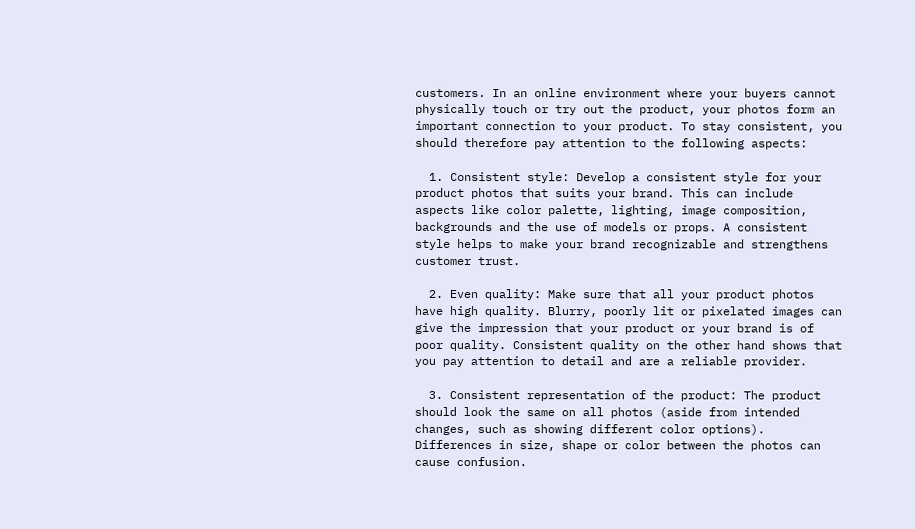customers. In an online environment where your buyers cannot physically touch or try out the product, your photos form an important connection to your product. To stay consistent, you should therefore pay attention to the following aspects:

  1. Consistent style: Develop a consistent style for your product photos that suits your brand. This can include aspects like color palette, lighting, image composition, backgrounds and the use of models or props. A consistent style helps to make your brand recognizable and strengthens customer trust.

  2. Even quality: Make sure that all your product photos have high quality. Blurry, poorly lit or pixelated images can give the impression that your product or your brand is of poor quality. Consistent quality on the other hand shows that you pay attention to detail and are a reliable provider.

  3. Consistent representation of the product: The product should look the same on all photos (aside from intended changes, such as showing different color options). Differences in size, shape or color between the photos can cause confusion.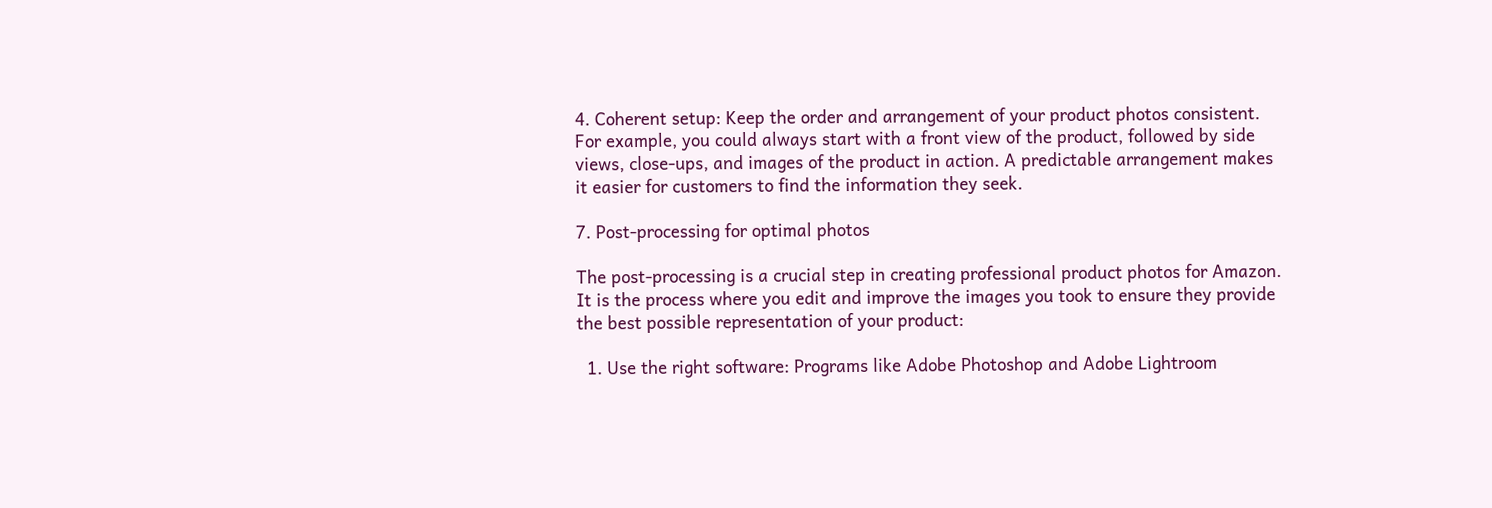4. Coherent setup: Keep the order and arrangement of your product photos consistent. For example, you could always start with a front view of the product, followed by side views, close-ups, and images of the product in action. A predictable arrangement makes it easier for customers to find the information they seek.

7. Post-processing for optimal photos

The post-processing is a crucial step in creating professional product photos for Amazon. It is the process where you edit and improve the images you took to ensure they provide the best possible representation of your product:

  1. Use the right software: Programs like Adobe Photoshop and Adobe Lightroom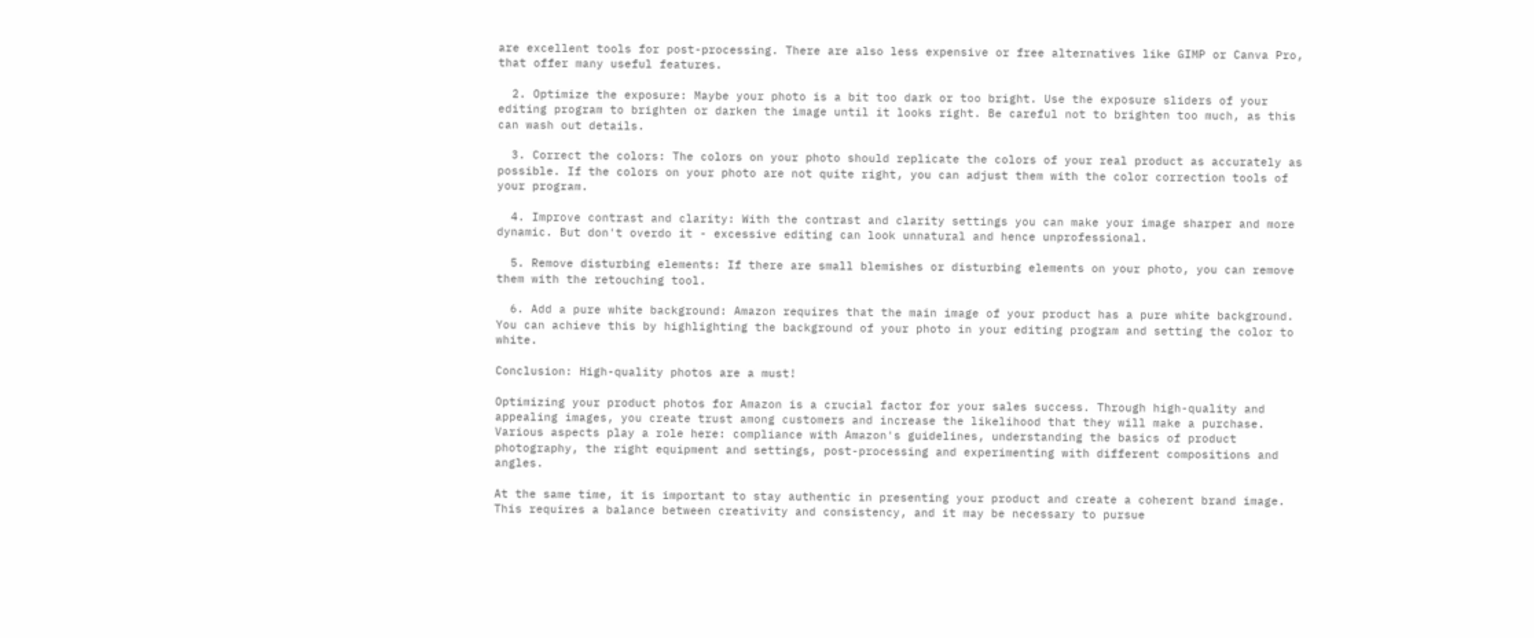are excellent tools for post-processing. There are also less expensive or free alternatives like GIMP or Canva Pro, that offer many useful features.

  2. Optimize the exposure: Maybe your photo is a bit too dark or too bright. Use the exposure sliders of your editing program to brighten or darken the image until it looks right. Be careful not to brighten too much, as this can wash out details.

  3. Correct the colors: The colors on your photo should replicate the colors of your real product as accurately as possible. If the colors on your photo are not quite right, you can adjust them with the color correction tools of your program.

  4. Improve contrast and clarity: With the contrast and clarity settings you can make your image sharper and more dynamic. But don't overdo it - excessive editing can look unnatural and hence unprofessional.

  5. Remove disturbing elements: If there are small blemishes or disturbing elements on your photo, you can remove them with the retouching tool.

  6. Add a pure white background: Amazon requires that the main image of your product has a pure white background. You can achieve this by highlighting the background of your photo in your editing program and setting the color to white.

Conclusion: High-quality photos are a must!

Optimizing your product photos for Amazon is a crucial factor for your sales success. Through high-quality and appealing images, you create trust among customers and increase the likelihood that they will make a purchase. Various aspects play a role here: compliance with Amazon's guidelines, understanding the basics of product photography, the right equipment and settings, post-processing and experimenting with different compositions and angles.

At the same time, it is important to stay authentic in presenting your product and create a coherent brand image. This requires a balance between creativity and consistency, and it may be necessary to pursue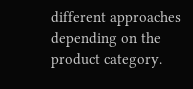different approaches depending on the product category.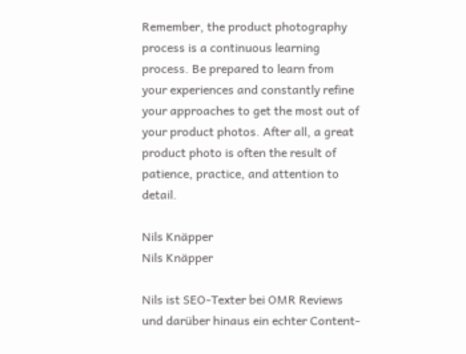Remember, the product photography process is a continuous learning process. Be prepared to learn from your experiences and constantly refine your approaches to get the most out of your product photos. After all, a great product photo is often the result of patience, practice, and attention to detail.

Nils Knäpper
Nils Knäpper

Nils ist SEO-Texter bei OMR Reviews und darüber hinaus ein echter Content-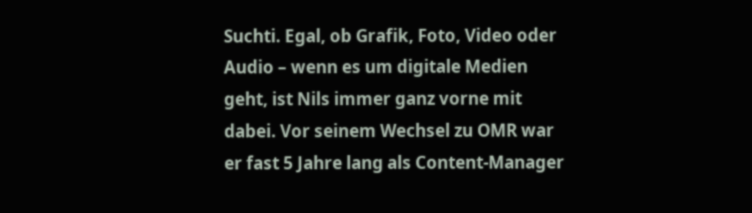Suchti. Egal, ob Grafik, Foto, Video oder Audio – wenn es um digitale Medien geht, ist Nils immer ganz vorne mit dabei. Vor seinem Wechsel zu OMR war er fast 5 Jahre lang als Content-Manager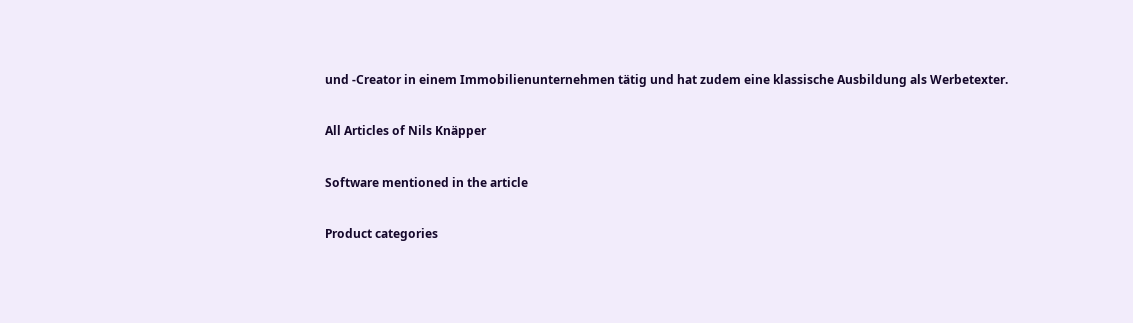und -Creator in einem Immobilienunternehmen tätig und hat zudem eine klassische Ausbildung als Werbetexter.

All Articles of Nils Knäpper

Software mentioned in the article

Product categories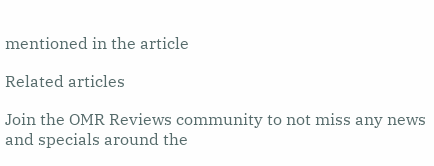mentioned in the article

Related articles

Join the OMR Reviews community to not miss any news and specials around the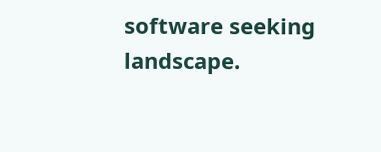software seeking landscape.